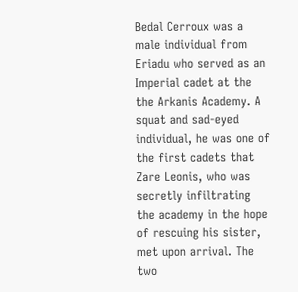Bedal Cerroux was a male individual from Eriadu who served as an Imperial cadet at the the Arkanis Academy. A squat and sad-eyed individual, he was one of the first cadets that Zare Leonis, who was secretly infiltrating the academy in the hope of rescuing his sister, met upon arrival. The two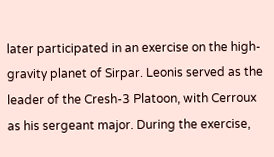later participated in an exercise on the high-gravity planet of Sirpar. Leonis served as the leader of the Cresh-3 Platoon, with Cerroux as his sergeant major. During the exercise,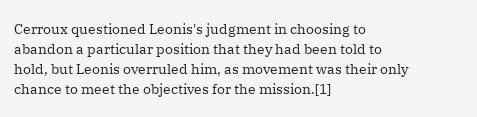Cerroux questioned Leonis's judgment in choosing to abandon a particular position that they had been told to hold, but Leonis overruled him, as movement was their only chance to meet the objectives for the mission.[1]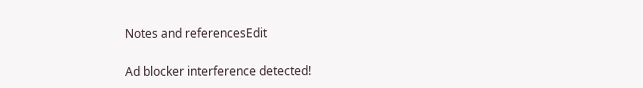Notes and referencesEdit

Ad blocker interference detected!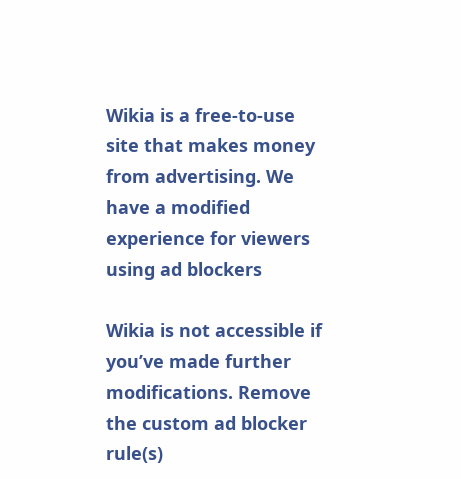Wikia is a free-to-use site that makes money from advertising. We have a modified experience for viewers using ad blockers

Wikia is not accessible if you’ve made further modifications. Remove the custom ad blocker rule(s)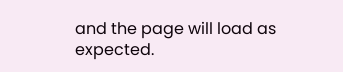and the page will load as expected.